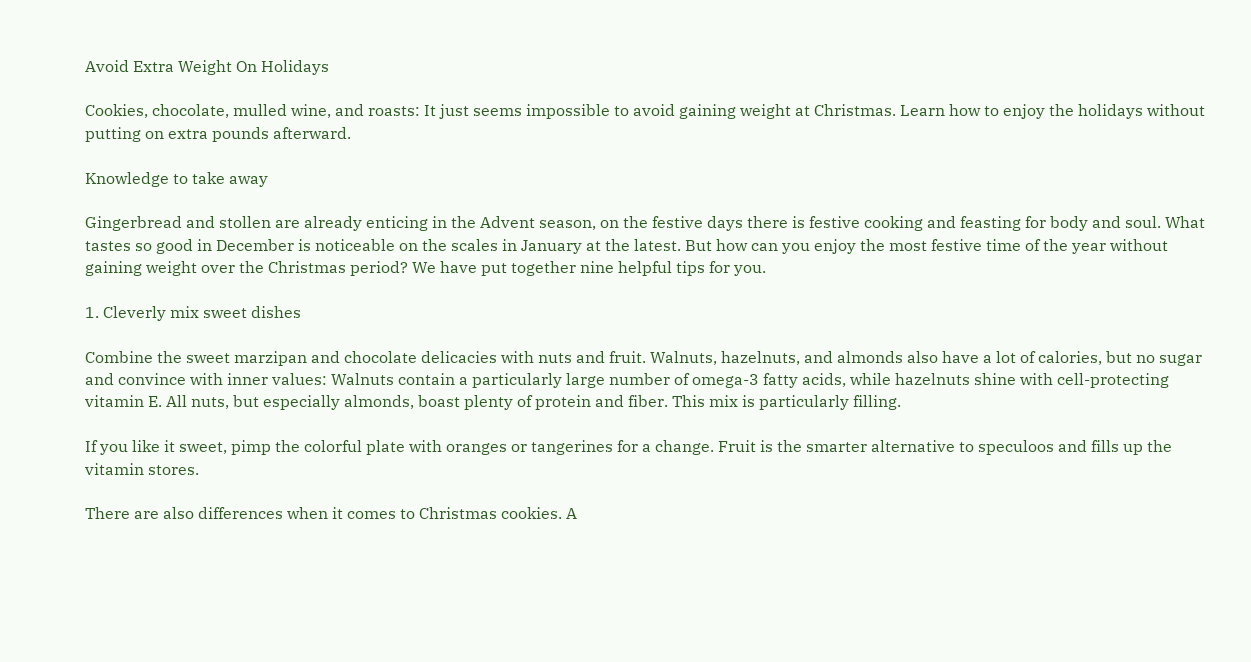Avoid Extra Weight On Holidays

Cookies, chocolate, mulled wine, and roasts: It just seems impossible to avoid gaining weight at Christmas. Learn how to enjoy the holidays without putting on extra pounds afterward.

Knowledge to take away

Gingerbread and stollen are already enticing in the Advent season, on the festive days there is festive cooking and feasting for body and soul. What tastes so good in December is noticeable on the scales in January at the latest. But how can you enjoy the most festive time of the year without gaining weight over the Christmas period? We have put together nine helpful tips for you.

1. Cleverly mix sweet dishes

Combine the sweet marzipan and chocolate delicacies with nuts and fruit. Walnuts, hazelnuts, and almonds also have a lot of calories, but no sugar and convince with inner values: Walnuts contain a particularly large number of omega-3 fatty acids, while hazelnuts shine with cell-protecting vitamin E. All nuts, but especially almonds, boast plenty of protein and fiber. This mix is particularly filling.

If you like it sweet, pimp the colorful plate with oranges or tangerines for a change. Fruit is the smarter alternative to speculoos and fills up the vitamin stores.

There are also differences when it comes to Christmas cookies. A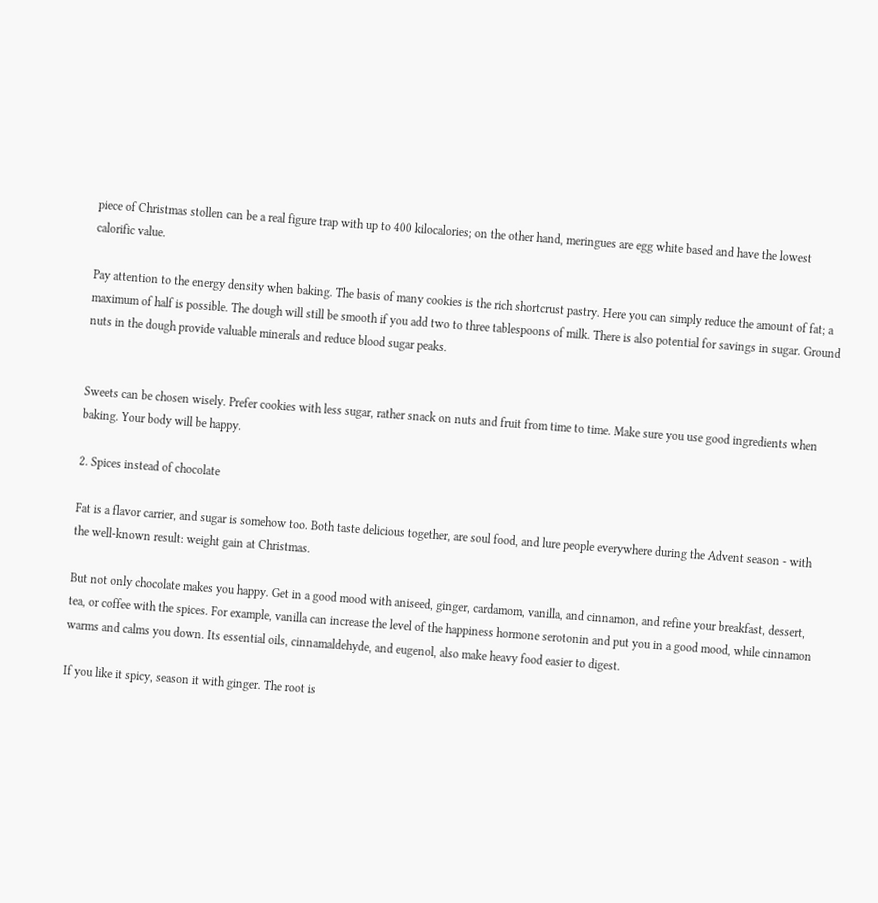piece of Christmas stollen can be a real figure trap with up to 400 kilocalories; on the other hand, meringues are egg white based and have the lowest calorific value.

Pay attention to the energy density when baking. The basis of many cookies is the rich shortcrust pastry. Here you can simply reduce the amount of fat; a maximum of half is possible. The dough will still be smooth if you add two to three tablespoons of milk. There is also potential for savings in sugar. Ground nuts in the dough provide valuable minerals and reduce blood sugar peaks.


Sweets can be chosen wisely. Prefer cookies with less sugar, rather snack on nuts and fruit from time to time. Make sure you use good ingredients when baking. Your body will be happy.

2. Spices instead of chocolate

Fat is a flavor carrier, and sugar is somehow too. Both taste delicious together, are soul food, and lure people everywhere during the Advent season - with the well-known result: weight gain at Christmas.

But not only chocolate makes you happy. Get in a good mood with aniseed, ginger, cardamom, vanilla, and cinnamon, and refine your breakfast, dessert, tea, or coffee with the spices. For example, vanilla can increase the level of the happiness hormone serotonin and put you in a good mood, while cinnamon warms and calms you down. Its essential oils, cinnamaldehyde, and eugenol, also make heavy food easier to digest.

If you like it spicy, season it with ginger. The root is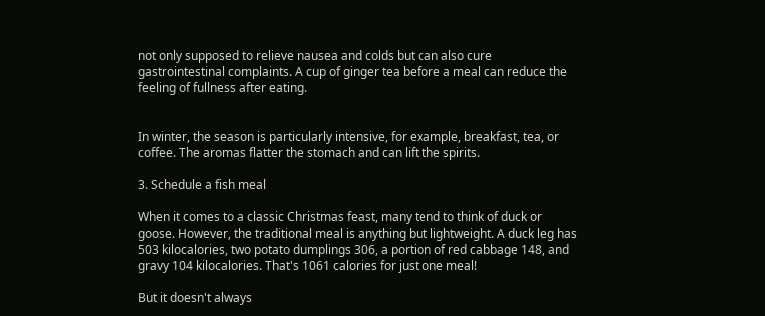not only supposed to relieve nausea and colds but can also cure gastrointestinal complaints. A cup of ginger tea before a meal can reduce the feeling of fullness after eating.


In winter, the season is particularly intensive, for example, breakfast, tea, or coffee. The aromas flatter the stomach and can lift the spirits.

3. Schedule a fish meal

When it comes to a classic Christmas feast, many tend to think of duck or goose. However, the traditional meal is anything but lightweight. A duck leg has 503 kilocalories, two potato dumplings 306, a portion of red cabbage 148, and gravy 104 kilocalories. That's 1061 calories for just one meal!

But it doesn't always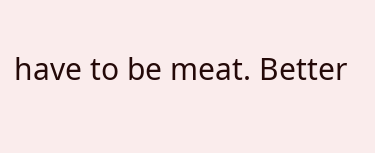have to be meat. Better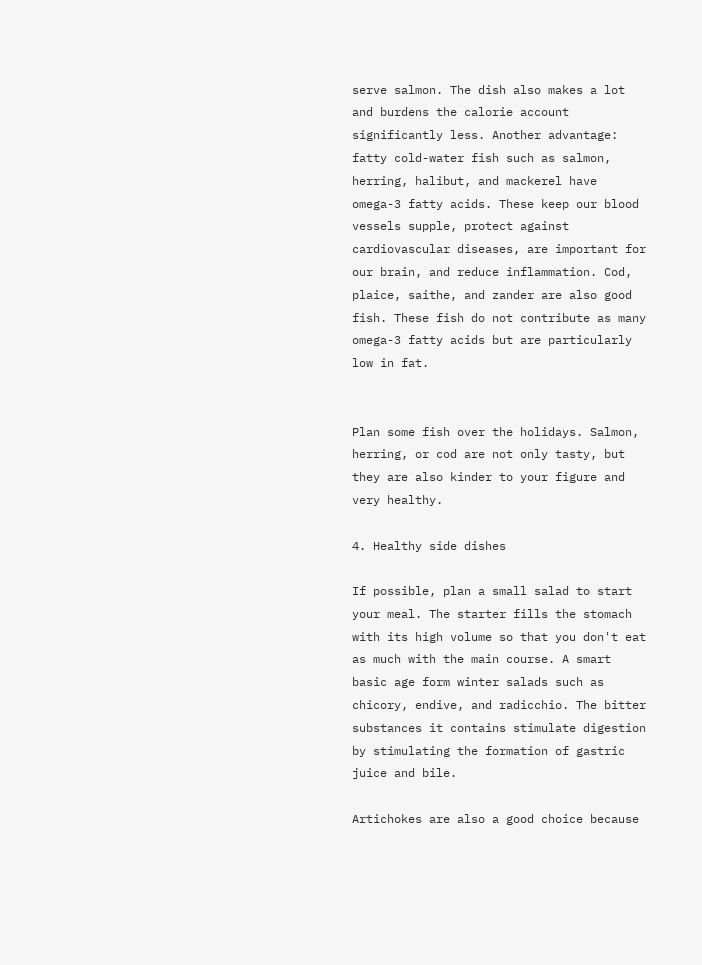serve salmon. The dish also makes a lot and burdens the calorie account significantly less. Another advantage: fatty cold-water fish such as salmon, herring, halibut, and mackerel have omega-3 fatty acids. These keep our blood vessels supple, protect against cardiovascular diseases, are important for our brain, and reduce inflammation. Cod, plaice, saithe, and zander are also good fish. These fish do not contribute as many omega-3 fatty acids but are particularly low in fat.


Plan some fish over the holidays. Salmon, herring, or cod are not only tasty, but they are also kinder to your figure and very healthy.

4. Healthy side dishes

If possible, plan a small salad to start your meal. The starter fills the stomach with its high volume so that you don't eat as much with the main course. A smart basic age form winter salads such as chicory, endive, and radicchio. The bitter substances it contains stimulate digestion by stimulating the formation of gastric juice and bile.

Artichokes are also a good choice because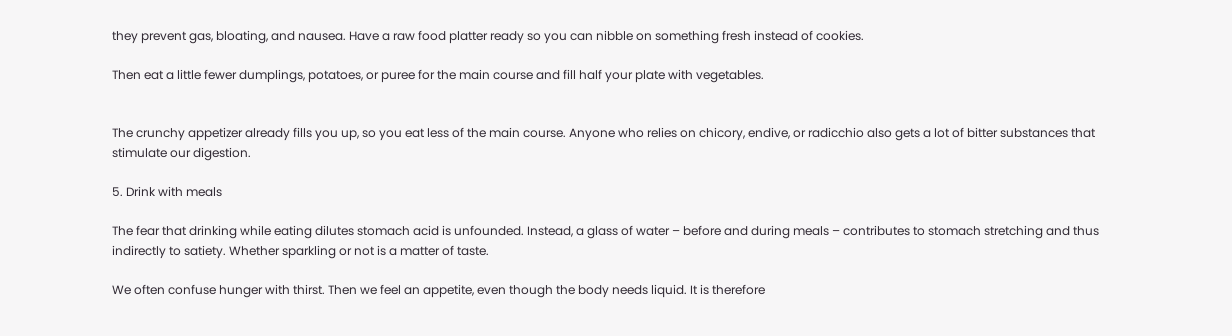they prevent gas, bloating, and nausea. Have a raw food platter ready so you can nibble on something fresh instead of cookies.

Then eat a little fewer dumplings, potatoes, or puree for the main course and fill half your plate with vegetables.


The crunchy appetizer already fills you up, so you eat less of the main course. Anyone who relies on chicory, endive, or radicchio also gets a lot of bitter substances that stimulate our digestion.

5. Drink with meals

The fear that drinking while eating dilutes stomach acid is unfounded. Instead, a glass of water – before and during meals – contributes to stomach stretching and thus indirectly to satiety. Whether sparkling or not is a matter of taste.

We often confuse hunger with thirst. Then we feel an appetite, even though the body needs liquid. It is therefore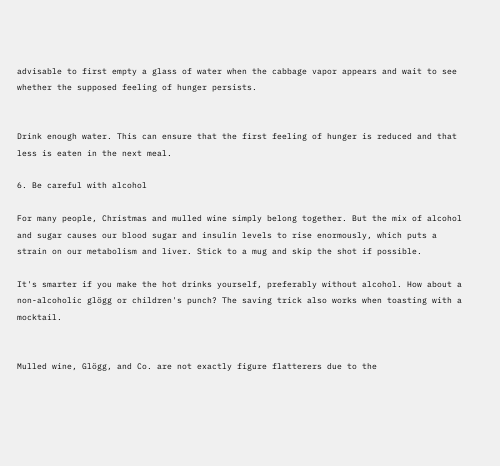advisable to first empty a glass of water when the cabbage vapor appears and wait to see whether the supposed feeling of hunger persists.


Drink enough water. This can ensure that the first feeling of hunger is reduced and that less is eaten in the next meal.

6. Be careful with alcohol

For many people, Christmas and mulled wine simply belong together. But the mix of alcohol and sugar causes our blood sugar and insulin levels to rise enormously, which puts a strain on our metabolism and liver. Stick to a mug and skip the shot if possible.

It's smarter if you make the hot drinks yourself, preferably without alcohol. How about a non-alcoholic glögg or children's punch? The saving trick also works when toasting with a mocktail.


Mulled wine, Glögg, and Co. are not exactly figure flatterers due to the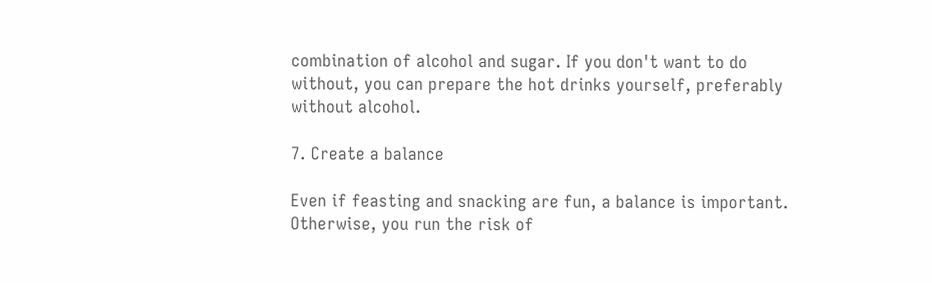combination of alcohol and sugar. If you don't want to do without, you can prepare the hot drinks yourself, preferably without alcohol.

7. Create a balance

Even if feasting and snacking are fun, a balance is important. Otherwise, you run the risk of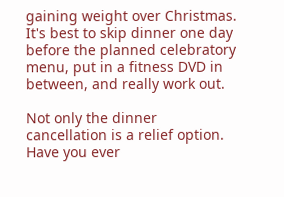gaining weight over Christmas. It's best to skip dinner one day before the planned celebratory menu, put in a fitness DVD in between, and really work out.

Not only the dinner cancellation is a relief option. Have you ever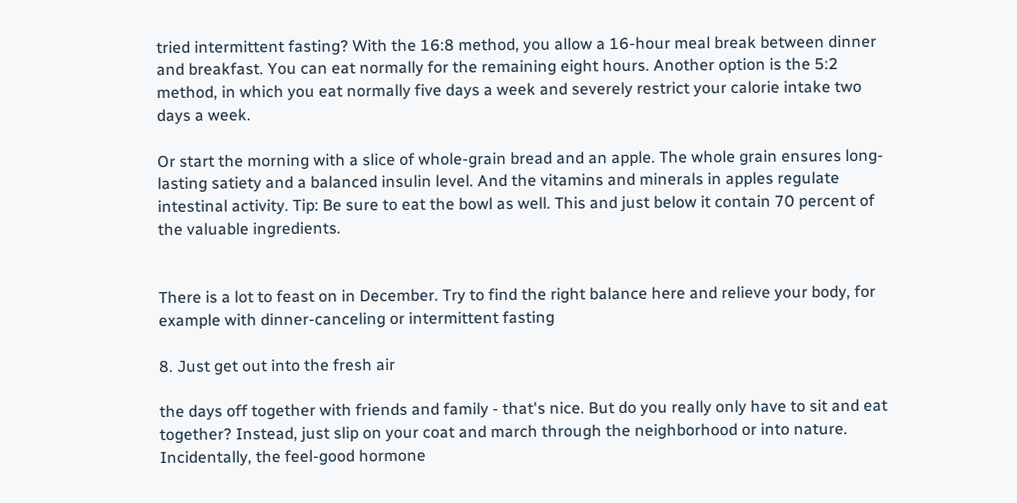tried intermittent fasting? With the 16:8 method, you allow a 16-hour meal break between dinner and breakfast. You can eat normally for the remaining eight hours. Another option is the 5:2 method, in which you eat normally five days a week and severely restrict your calorie intake two days a week.

Or start the morning with a slice of whole-grain bread and an apple. The whole grain ensures long-lasting satiety and a balanced insulin level. And the vitamins and minerals in apples regulate intestinal activity. Tip: Be sure to eat the bowl as well. This and just below it contain 70 percent of the valuable ingredients.


There is a lot to feast on in December. Try to find the right balance here and relieve your body, for example with dinner-canceling or intermittent fasting

8. Just get out into the fresh air

the days off together with friends and family - that's nice. But do you really only have to sit and eat together? Instead, just slip on your coat and march through the neighborhood or into nature. Incidentally, the feel-good hormone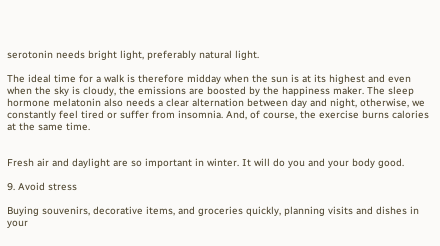serotonin needs bright light, preferably natural light.

The ideal time for a walk is therefore midday when the sun is at its highest and even when the sky is cloudy, the emissions are boosted by the happiness maker. The sleep hormone melatonin also needs a clear alternation between day and night, otherwise, we constantly feel tired or suffer from insomnia. And, of course, the exercise burns calories at the same time.


Fresh air and daylight are so important in winter. It will do you and your body good.

9. Avoid stress

Buying souvenirs, decorative items, and groceries quickly, planning visits and dishes in your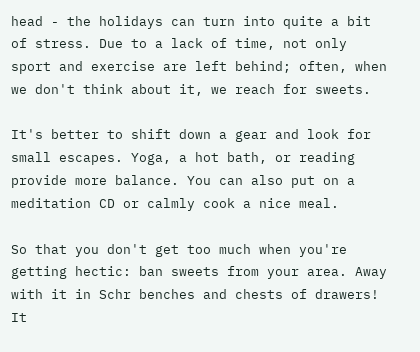head - the holidays can turn into quite a bit of stress. Due to a lack of time, not only sport and exercise are left behind; often, when we don't think about it, we reach for sweets.

It's better to shift down a gear and look for small escapes. Yoga, a hot bath, or reading provide more balance. You can also put on a meditation CD or calmly cook a nice meal.

So that you don't get too much when you're getting hectic: ban sweets from your area. Away with it in Schr benches and chests of drawers! It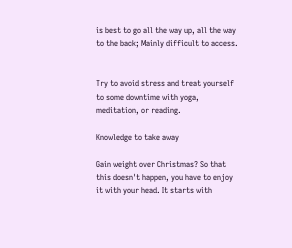is best to go all the way up, all the way to the back; Mainly difficult to access.


Try to avoid stress and treat yourself to some downtime with yoga, meditation, or reading.

Knowledge to take away

Gain weight over Christmas? So that this doesn't happen, you have to enjoy it with your head. It starts with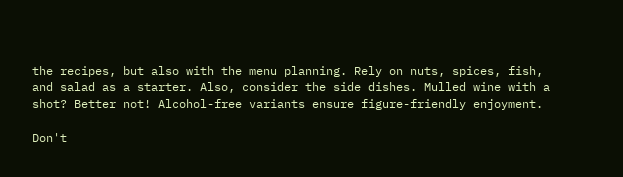the recipes, but also with the menu planning. Rely on nuts, spices, fish, and salad as a starter. Also, consider the side dishes. Mulled wine with a shot? Better not! Alcohol-free variants ensure figure-friendly enjoyment.

Don't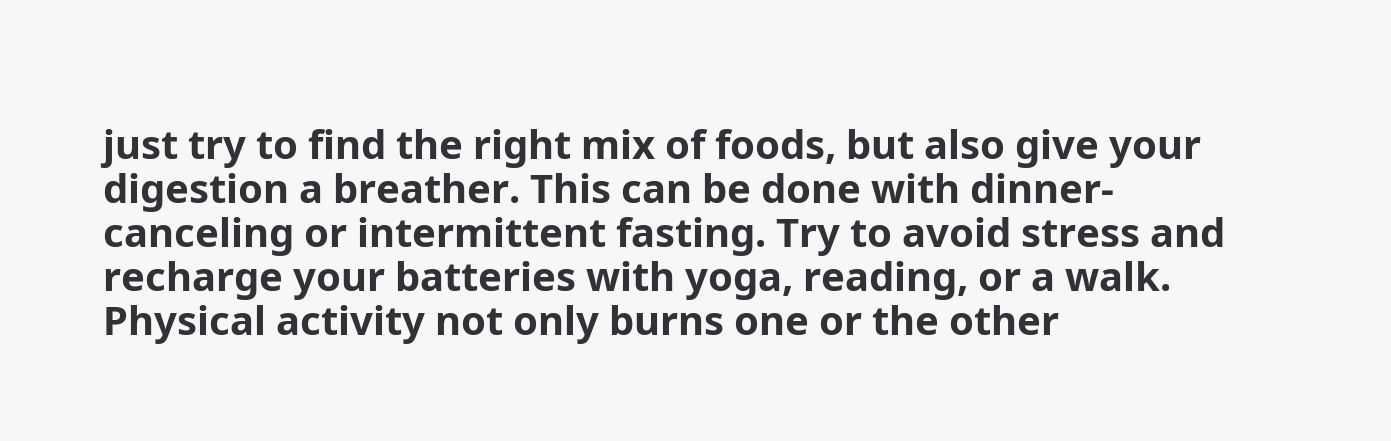just try to find the right mix of foods, but also give your digestion a breather. This can be done with dinner-canceling or intermittent fasting. Try to avoid stress and recharge your batteries with yoga, reading, or a walk. Physical activity not only burns one or the other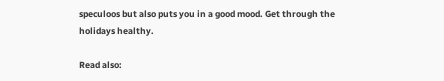speculoos but also puts you in a good mood. Get through the holidays healthy.

Read also: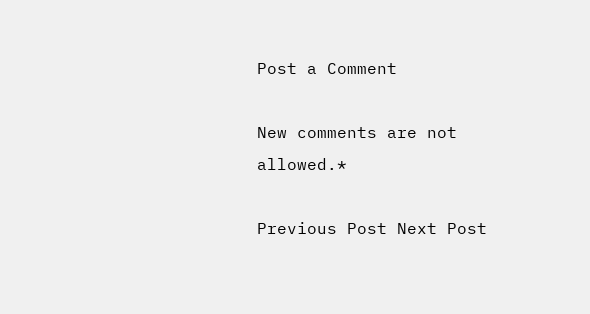Post a Comment

New comments are not allowed.*

Previous Post Next Post